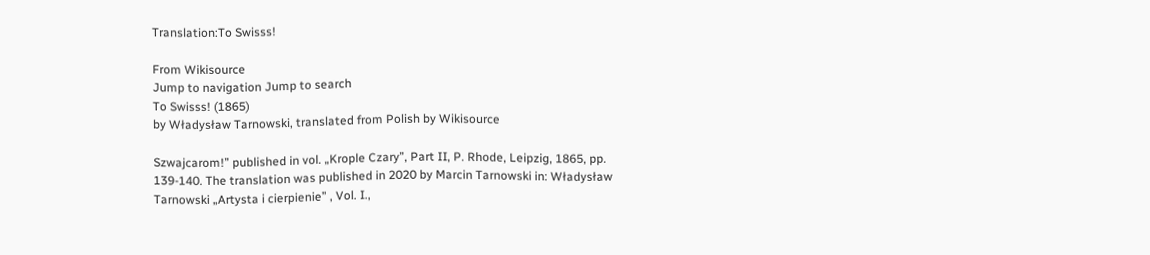Translation:To Swisss!

From Wikisource
Jump to navigation Jump to search
To Swisss! (1865)
by Władysław Tarnowski, translated from Polish by Wikisource

Szwajcarom!” published in vol. „Krople Czary”, Part II, P. Rhode, Leipzig, 1865, pp. 139-140. The translation was published in 2020 by Marcin Tarnowski in: Władysław Tarnowski „Artysta i cierpienie” , Vol. I.,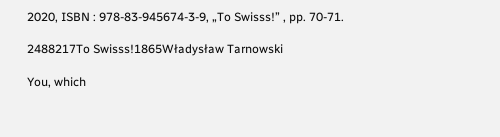2020, ISBN : 978-83-945674-3-9, „To Swisss!” , pp. 70-71.

2488217To Swisss!1865Władysław Tarnowski

You, which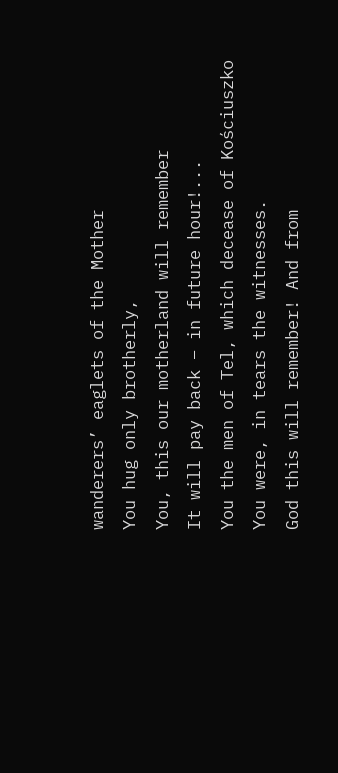wanderers’ eaglets of the Mother
You hug only brotherly,
You, this our motherland will remember
It will pay back – in future hour!...
You the men of Tel, which decease of Kościuszko
You were, in tears the witnesses.
God this will remember! And from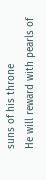suns of his throne
He will reward with pearls of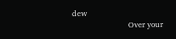dew
                            Over your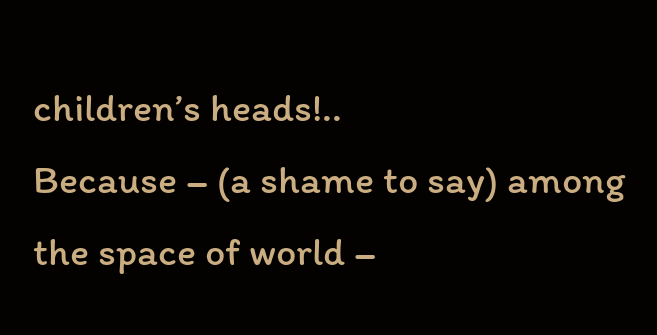children’s heads!..
Because – (a shame to say) among the space of world –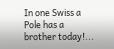In one Swiss a Pole has a brother today!...